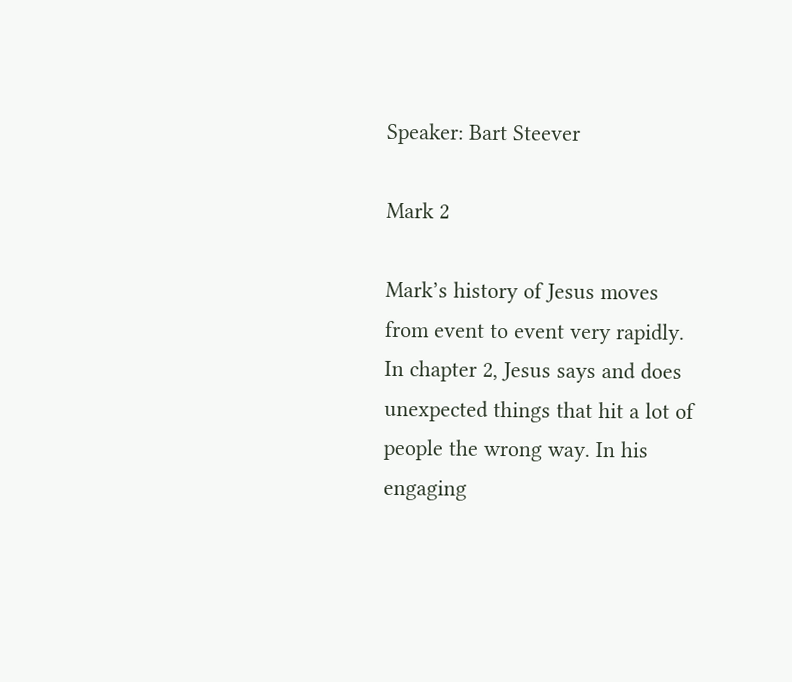Speaker: Bart Steever

Mark 2

Mark’s history of Jesus moves from event to event very rapidly. In chapter 2, Jesus says and does unexpected things that hit a lot of people the wrong way. In his engaging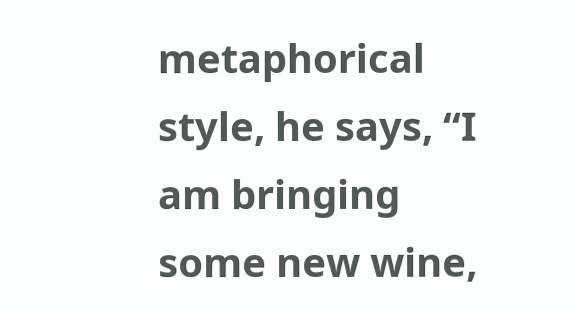metaphorical style, he says, “I am bringing some new wine,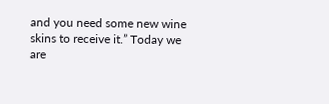and you need some new wine skins to receive it.” Today we are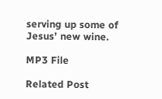serving up some of Jesus’ new wine.

MP3 File

Related Post